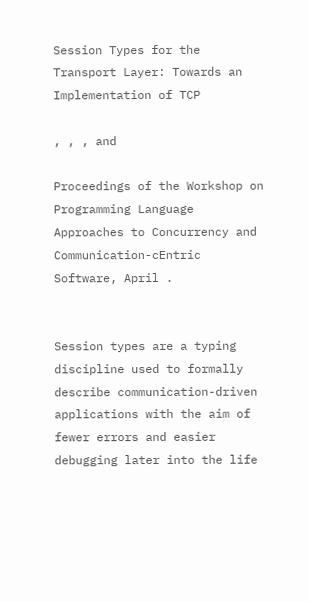Session Types for the Transport Layer: Towards an Implementation of TCP

, , , and

Proceedings of the Workshop on Programming Language Approaches to Concurrency and Communication-cEntric Software, April .


Session types are a typing discipline used to formally describe communication-driven applications with the aim of fewer errors and easier debugging later into the life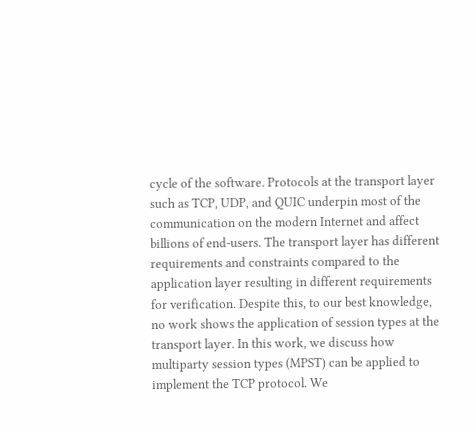cycle of the software. Protocols at the transport layer such as TCP, UDP, and QUIC underpin most of the communication on the modern Internet and affect billions of end-users. The transport layer has different requirements and constraints compared to the application layer resulting in different requirements for verification. Despite this, to our best knowledge, no work shows the application of session types at the transport layer. In this work, we discuss how multiparty session types (MPST) can be applied to implement the TCP protocol. We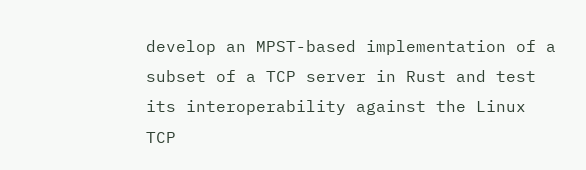develop an MPST-based implementation of a subset of a TCP server in Rust and test its interoperability against the Linux TCP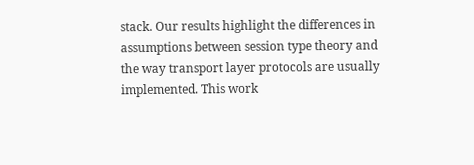stack. Our results highlight the differences in assumptions between session type theory and the way transport layer protocols are usually implemented. This work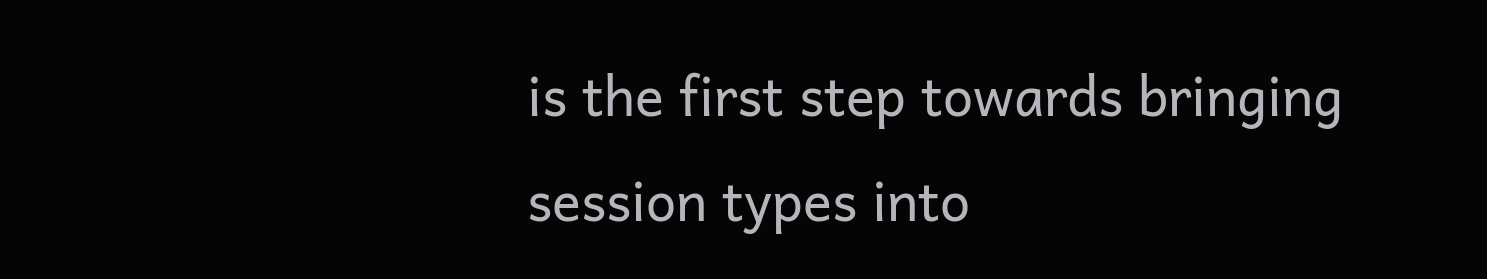is the first step towards bringing session types into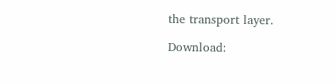the transport layer.

Download: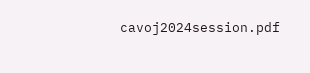cavoj2024session.pdf